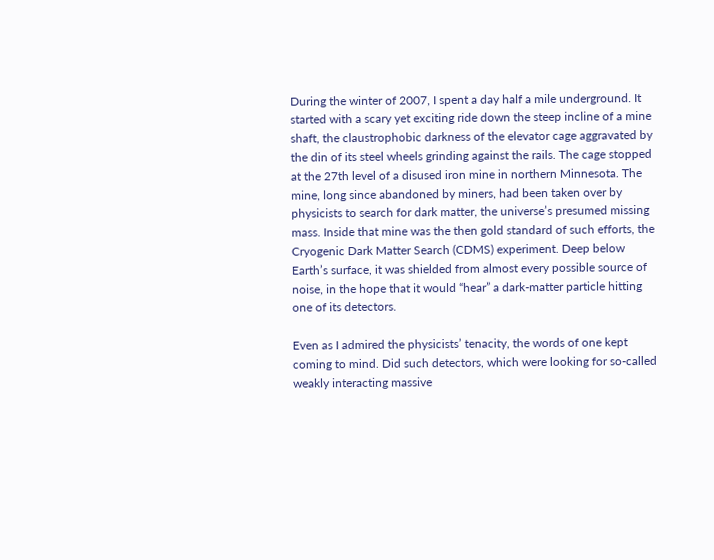During the winter of 2007, I spent a day half a mile underground. It started with a scary yet exciting ride down the steep incline of a mine shaft, the claustrophobic darkness of the elevator cage aggravated by the din of its steel wheels grinding against the rails. The cage stopped at the 27th level of a disused iron mine in northern Minnesota. The mine, long since abandoned by miners, had been taken over by physicists to search for dark matter, the universe’s presumed missing mass. Inside that mine was the then gold standard of such efforts, the Cryogenic Dark Matter Search (CDMS) experiment. Deep below Earth’s surface, it was shielded from almost every possible source of noise, in the hope that it would “hear” a dark-matter particle hitting one of its detectors.

Even as I admired the physicists’ tenacity, the words of one kept coming to mind. Did such detectors, which were looking for so-called weakly interacting massive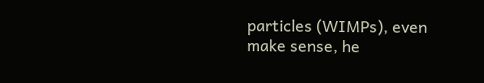particles (WIMPs), even make sense, he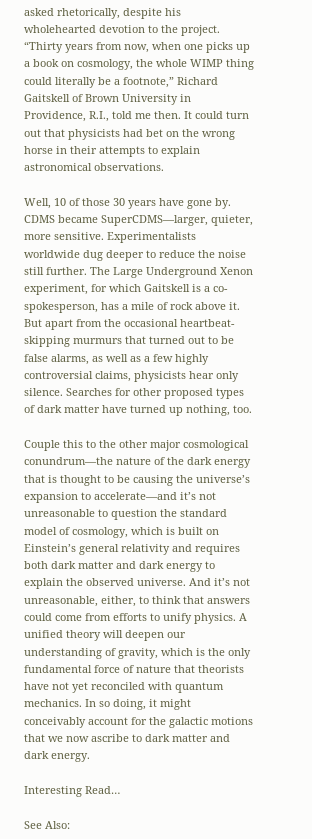asked rhetorically, despite his wholehearted devotion to the project. “Thirty years from now, when one picks up a book on cosmology, the whole WIMP thing could literally be a footnote,” Richard Gaitskell of Brown University in Providence, R.I., told me then. It could turn out that physicists had bet on the wrong horse in their attempts to explain astronomical observations.

Well, 10 of those 30 years have gone by. CDMS became SuperCDMS—larger, quieter, more sensitive. Experimentalists worldwide dug deeper to reduce the noise still further. The Large Underground Xenon experiment, for which Gaitskell is a co-spokesperson, has a mile of rock above it. But apart from the occasional heartbeat-skipping murmurs that turned out to be false alarms, as well as a few highly controversial claims, physicists hear only silence. Searches for other proposed types of dark matter have turned up nothing, too.

Couple this to the other major cosmological conundrum—the nature of the dark energy that is thought to be causing the universe’s expansion to accelerate—and it’s not unreasonable to question the standard model of cosmology, which is built on Einstein’s general relativity and requires both dark matter and dark energy to explain the observed universe. And it’s not unreasonable, either, to think that answers could come from efforts to unify physics. A unified theory will deepen our understanding of gravity, which is the only fundamental force of nature that theorists have not yet reconciled with quantum mechanics. In so doing, it might conceivably account for the galactic motions that we now ascribe to dark matter and dark energy.

Interesting Read…

See Also: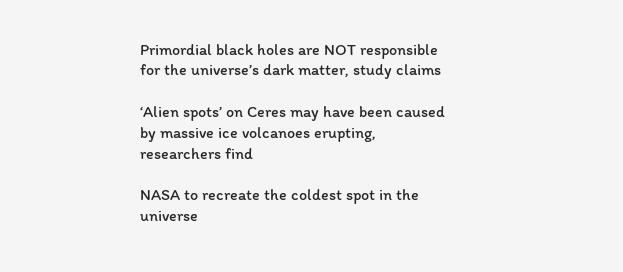Primordial black holes are NOT responsible for the universe’s dark matter, study claims

‘Alien spots’ on Ceres may have been caused by massive ice volcanoes erupting, researchers find

NASA to recreate the coldest spot in the universe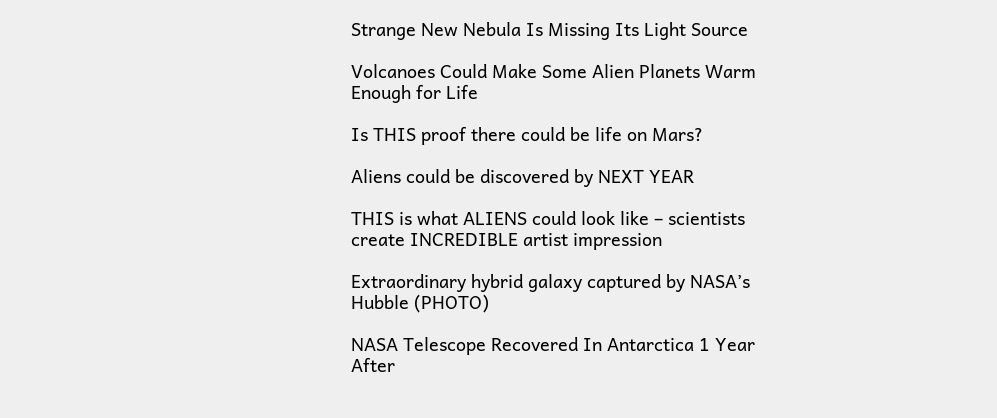Strange New Nebula Is Missing Its Light Source

Volcanoes Could Make Some Alien Planets Warm Enough for Life

Is THIS proof there could be life on Mars?

Aliens could be discovered by NEXT YEAR

THIS is what ALIENS could look like – scientists create INCREDIBLE artist impression

Extraordinary hybrid galaxy captured by NASA’s Hubble (PHOTO)

NASA Telescope Recovered In Antarctica 1 Year After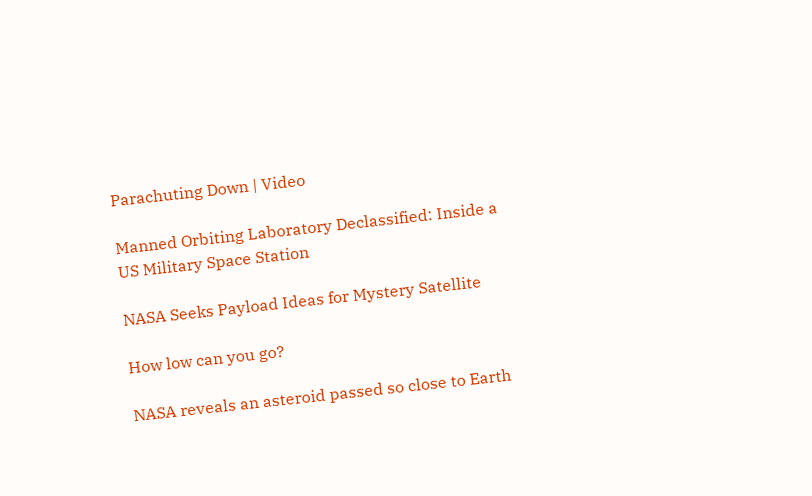Parachuting Down | Video

Manned Orbiting Laboratory Declassified: Inside a US Military Space Station

NASA Seeks Payload Ideas for Mystery Satellite

How low can you go?

NASA reveals an asteroid passed so close to Earth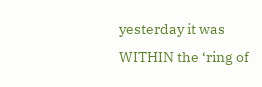yesterday it was WITHIN the ‘ring of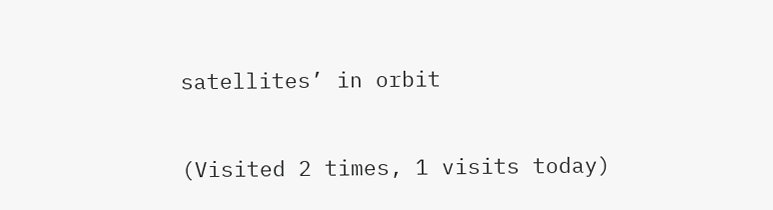satellites’ in orbit


(Visited 2 times, 1 visits today)